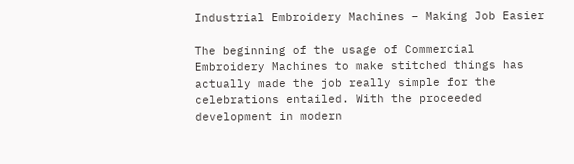Industrial Embroidery Machines – Making Job Easier

The beginning of the usage of Commercial Embroidery Machines to make stitched things has actually made the job really simple for the celebrations entailed. With the proceeded development in modern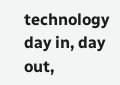technology day in, day out,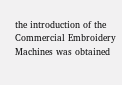the introduction of the Commercial Embroidery Machines was obtained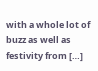with a whole lot of buzz as well as festivity from […]